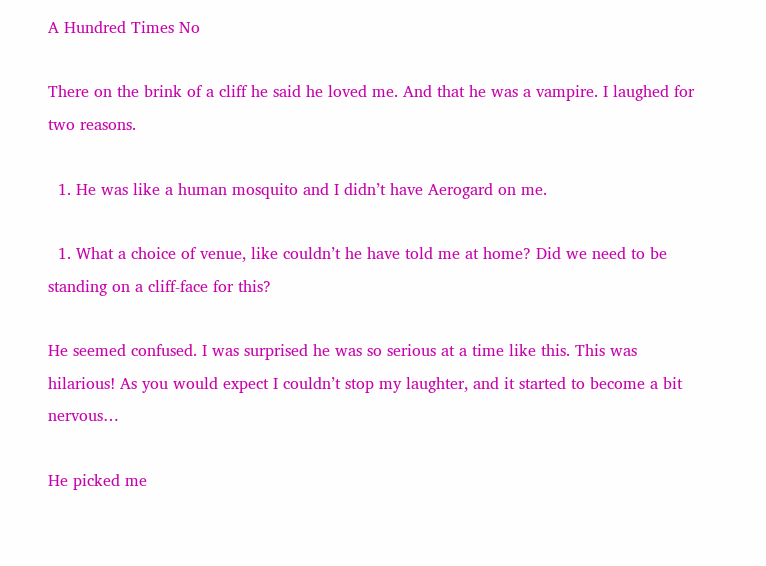A Hundred Times No

There on the brink of a cliff he said he loved me. And that he was a vampire. I laughed for two reasons.

  1. He was like a human mosquito and I didn’t have Aerogard on me.

  1. What a choice of venue, like couldn’t he have told me at home? Did we need to be standing on a cliff-face for this?

He seemed confused. I was surprised he was so serious at a time like this. This was hilarious! As you would expect I couldn’t stop my laughter, and it started to become a bit nervous…

He picked me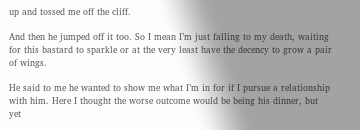up and tossed me off the cliff.

And then he jumped off it too. So I mean I’m just falling to my death, waiting for this bastard to sparkle or at the very least have the decency to grow a pair of wings.

He said to me he wanted to show me what I’m in for if I pursue a relationship with him. Here I thought the worse outcome would be being his dinner, but yet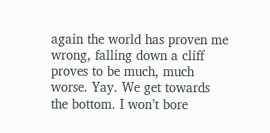again the world has proven me wrong, falling down a cliff proves to be much, much worse. Yay. We get towards the bottom. I won’t bore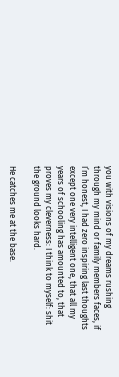you with visions of my dreams rushing through my mind or family members faces, if I’m honest, I had zero inspiring last thoughts except one very intelligent one, that all my years of schooling has amounted to, that proves my cleverness: I think to myself: shit the ground looks hard.

He catches me at the base.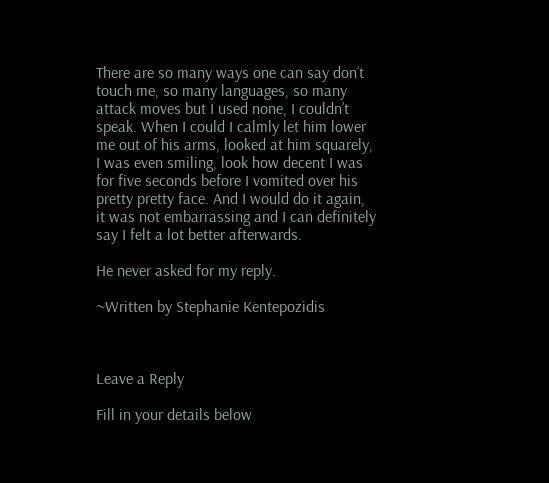There are so many ways one can say don’t touch me, so many languages, so many attack moves but I used none, I couldn’t speak. When I could I calmly let him lower me out of his arms, looked at him squarely, I was even smiling, look how decent I was for five seconds before I vomited over his pretty pretty face. And I would do it again, it was not embarrassing and I can definitely say I felt a lot better afterwards.

He never asked for my reply.

~Written by Stephanie Kentepozidis



Leave a Reply

Fill in your details below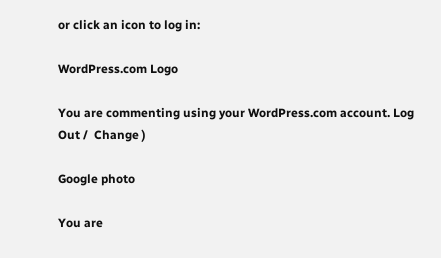or click an icon to log in:

WordPress.com Logo

You are commenting using your WordPress.com account. Log Out /  Change )

Google photo

You are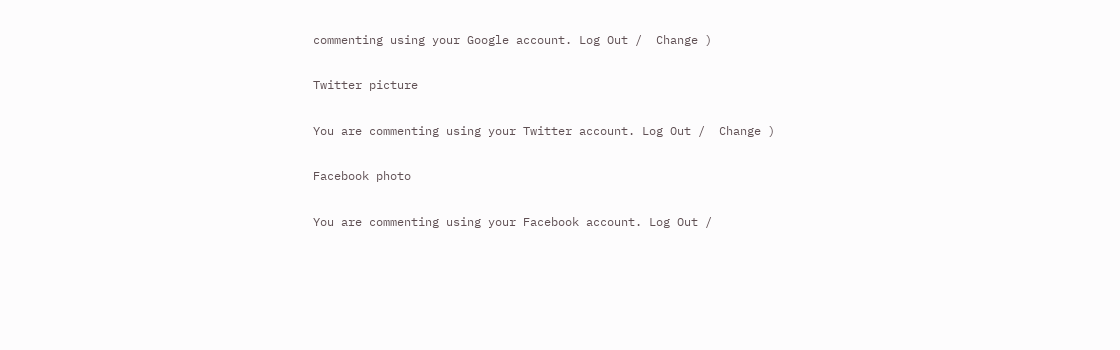commenting using your Google account. Log Out /  Change )

Twitter picture

You are commenting using your Twitter account. Log Out /  Change )

Facebook photo

You are commenting using your Facebook account. Log Out /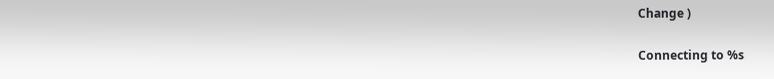Change )

Connecting to %s